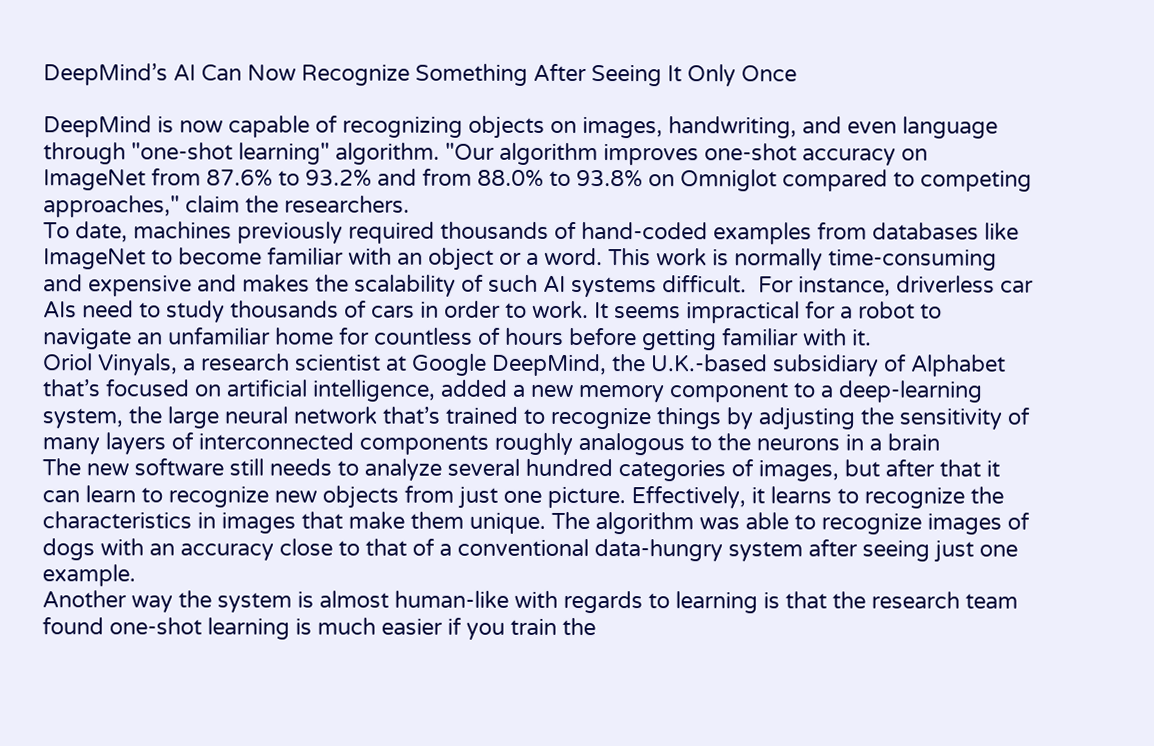DeepMind’s AI Can Now Recognize Something After Seeing It Only Once

DeepMind is now capable of recognizing objects on images, handwriting, and even language through "one-shot learning" algorithm. "Our algorithm improves one-shot accuracy on ImageNet from 87.6% to 93.2% and from 88.0% to 93.8% on Omniglot compared to competing approaches," claim the researchers.
To date, machines previously required thousands of hand-coded examples from databases like ImageNet to become familiar with an object or a word. This work is normally time-consuming and expensive and makes the scalability of such AI systems difficult.  For instance, driverless car AIs need to study thousands of cars in order to work. It seems impractical for a robot to navigate an unfamiliar home for countless of hours before getting familiar with it.
Oriol Vinyals, a research scientist at Google DeepMind, the U.K.-based subsidiary of Alphabet that’s focused on artificial intelligence, added a new memory component to a deep-learning system, the large neural network that’s trained to recognize things by adjusting the sensitivity of many layers of interconnected components roughly analogous to the neurons in a brain
The new software still needs to analyze several hundred categories of images, but after that it can learn to recognize new objects from just one picture. Effectively, it learns to recognize the characteristics in images that make them unique. The algorithm was able to recognize images of dogs with an accuracy close to that of a conventional data-hungry system after seeing just one example.
Another way the system is almost human-like with regards to learning is that the research team found one-shot learning is much easier if you train the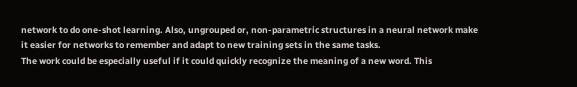network to do one-shot learning. Also, ungrouped or, non-parametric structures in a neural network make it easier for networks to remember and adapt to new training sets in the same tasks.
The work could be especially useful if it could quickly recognize the meaning of a new word. This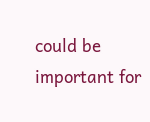could be important for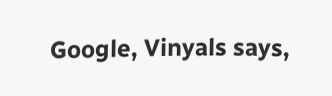Google, Vinyals says,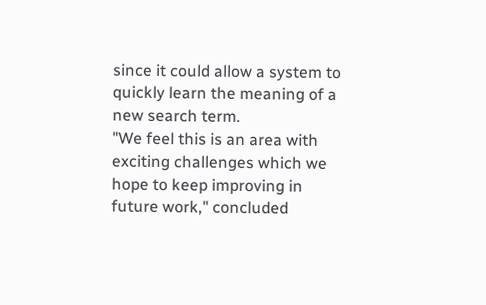since it could allow a system to quickly learn the meaning of a new search term.
"We feel this is an area with exciting challenges which we hope to keep improving in future work," concluded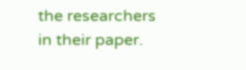the researchers in their paper.